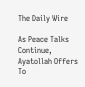The Daily Wire

As Peace Talks Continue, Ayatollah Offers To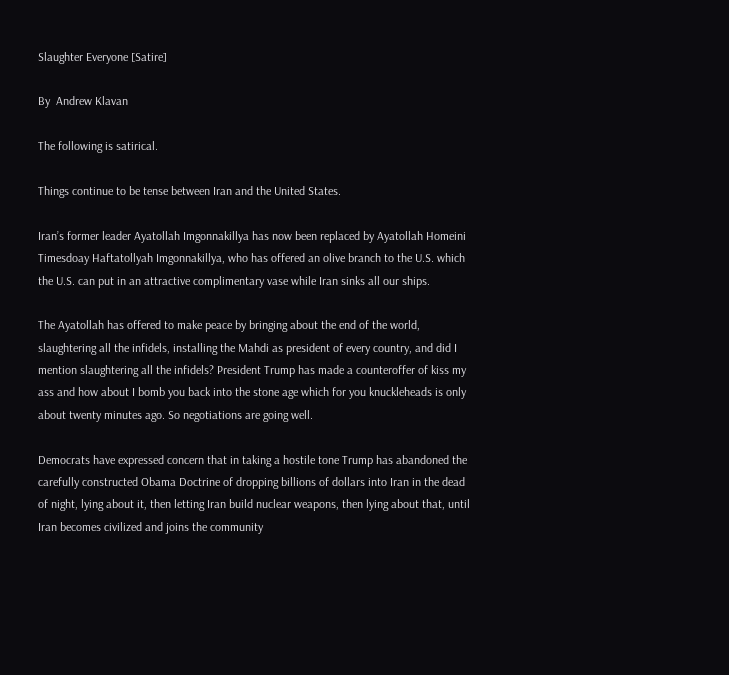Slaughter Everyone [Satire]

By  Andrew Klavan

The following is satirical.

Things continue to be tense between Iran and the United States.

Iran’s former leader Ayatollah Imgonnakillya has now been replaced by Ayatollah Homeini Timesdoay Haftatollyah Imgonnakillya, who has offered an olive branch to the U.S. which the U.S. can put in an attractive complimentary vase while Iran sinks all our ships.

The Ayatollah has offered to make peace by bringing about the end of the world, slaughtering all the infidels, installing the Mahdi as president of every country, and did I mention slaughtering all the infidels? President Trump has made a counteroffer of kiss my ass and how about I bomb you back into the stone age which for you knuckleheads is only about twenty minutes ago. So negotiations are going well.

Democrats have expressed concern that in taking a hostile tone Trump has abandoned the carefully constructed Obama Doctrine of dropping billions of dollars into Iran in the dead of night, lying about it, then letting Iran build nuclear weapons, then lying about that, until Iran becomes civilized and joins the community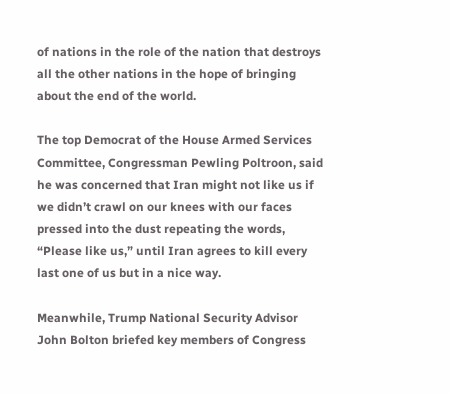of nations in the role of the nation that destroys all the other nations in the hope of bringing about the end of the world.

The top Democrat of the House Armed Services Committee, Congressman Pewling Poltroon, said he was concerned that Iran might not like us if we didn’t crawl on our knees with our faces pressed into the dust repeating the words, “Please like us,” until Iran agrees to kill every last one of us but in a nice way.

Meanwhile, Trump National Security Advisor John Bolton briefed key members of Congress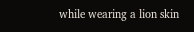while wearing a lion skin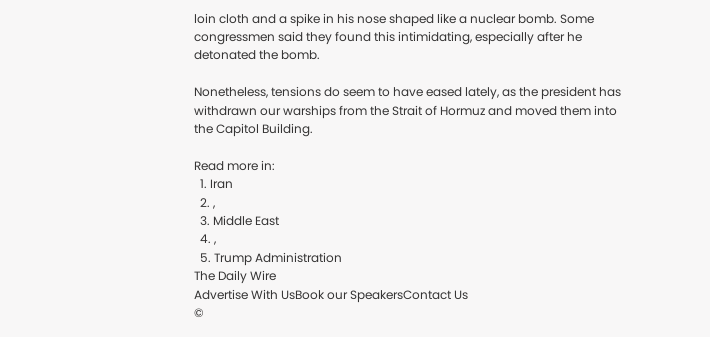loin cloth and a spike in his nose shaped like a nuclear bomb. Some congressmen said they found this intimidating, especially after he detonated the bomb.

Nonetheless, tensions do seem to have eased lately, as the president has withdrawn our warships from the Strait of Hormuz and moved them into the Capitol Building.

Read more in:
  1. Iran
  2. ,
  3. Middle East
  4. ,
  5. Trump Administration
The Daily Wire
Advertise With UsBook our SpeakersContact Us
©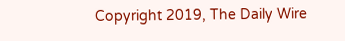Copyright 2019, The Daily Wire